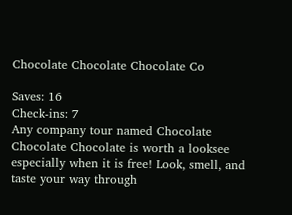Chocolate Chocolate Chocolate Co

Saves: 16
Check-ins: 7
Any company tour named Chocolate Chocolate Chocolate is worth a looksee especially when it is free! Look, smell, and taste your way through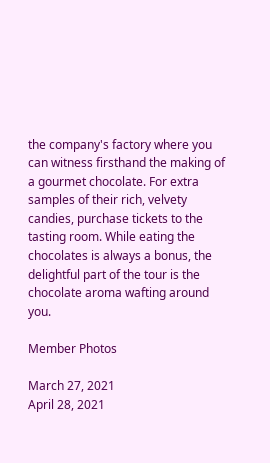the company's factory where you can witness firsthand the making of a gourmet chocolate. For extra samples of their rich, velvety candies, purchase tickets to the tasting room. While eating the chocolates is always a bonus, the delightful part of the tour is the chocolate aroma wafting around you.

Member Photos

March 27, 2021
April 28, 2021